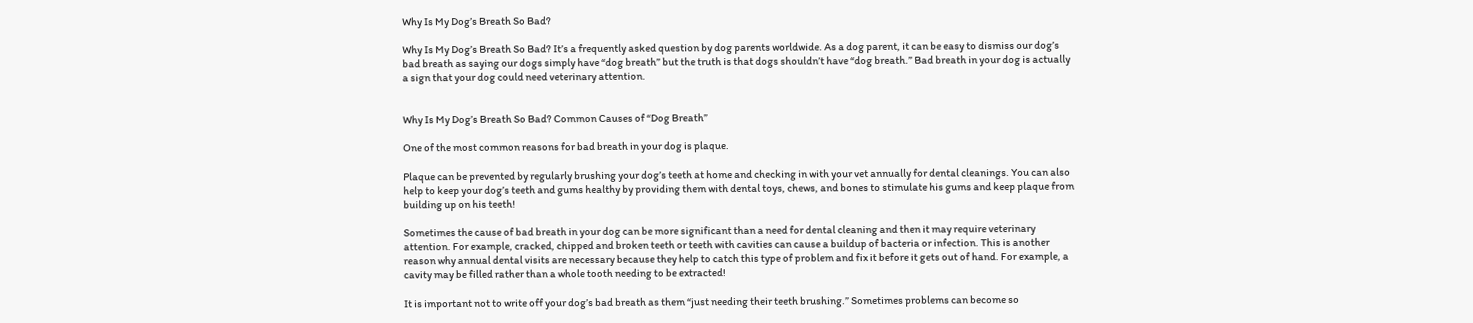Why Is My Dog’s Breath So Bad?

Why Is My Dog’s Breath So Bad? It’s a frequently asked question by dog parents worldwide. As a dog parent, it can be easy to dismiss our dog’s bad breath as saying our dogs simply have “dog breath” but the truth is that dogs shouldn’t have “dog breath.” Bad breath in your dog is actually a sign that your dog could need veterinary attention.


Why Is My Dog’s Breath So Bad? Common Causes of “Dog Breath”

One of the most common reasons for bad breath in your dog is plaque.

Plaque can be prevented by regularly brushing your dog’s teeth at home and checking in with your vet annually for dental cleanings. You can also help to keep your dog’s teeth and gums healthy by providing them with dental toys, chews, and bones to stimulate his gums and keep plaque from building up on his teeth!

Sometimes the cause of bad breath in your dog can be more significant than a need for dental cleaning and then it may require veterinary attention. For example, cracked, chipped and broken teeth or teeth with cavities can cause a buildup of bacteria or infection. This is another reason why annual dental visits are necessary because they help to catch this type of problem and fix it before it gets out of hand. For example, a cavity may be filled rather than a whole tooth needing to be extracted!

It is important not to write off your dog’s bad breath as them “just needing their teeth brushing.” Sometimes problems can become so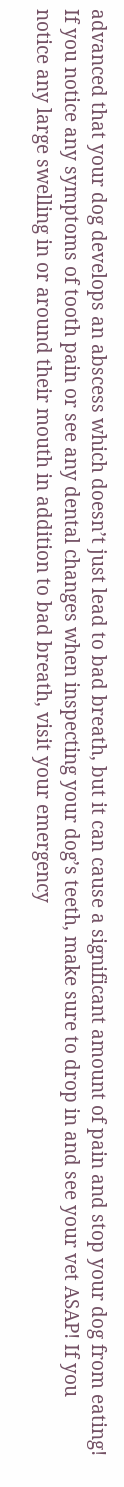advanced that your dog develops an abscess which doesn’t just lead to bad breath, but it can cause a significant amount of pain and stop your dog from eating! If you notice any symptoms of tooth pain or see any dental changes when inspecting your dog’s teeth, make sure to drop in and see your vet ASAP! If you notice any large swelling in or around their mouth in addition to bad breath, visit your emergency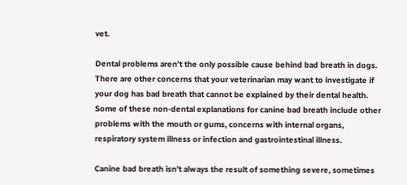vet.

Dental problems aren’t the only possible cause behind bad breath in dogs. There are other concerns that your veterinarian may want to investigate if your dog has bad breath that cannot be explained by their dental health. Some of these non-dental explanations for canine bad breath include other problems with the mouth or gums, concerns with internal organs, respiratory system illness or infection and gastrointestinal illness.

Canine bad breath isn’t always the result of something severe, sometimes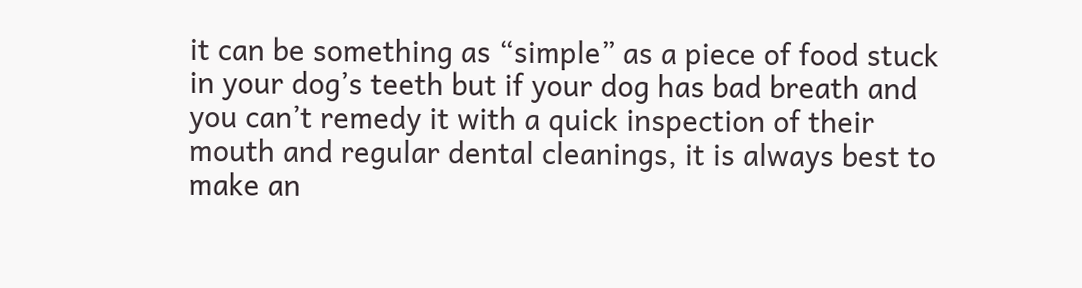it can be something as “simple” as a piece of food stuck in your dog’s teeth but if your dog has bad breath and you can’t remedy it with a quick inspection of their mouth and regular dental cleanings, it is always best to make an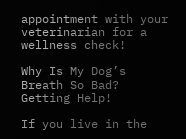appointment with your veterinarian for a wellness check!

Why Is My Dog’s Breath So Bad? Getting Help!

If you live in the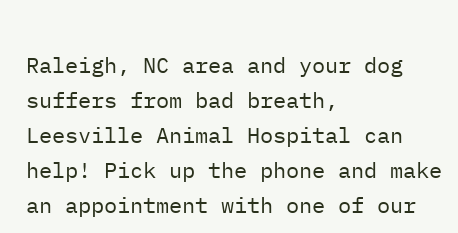Raleigh, NC area and your dog suffers from bad breath, Leesville Animal Hospital can help! Pick up the phone and make an appointment with one of our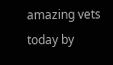amazing vets today by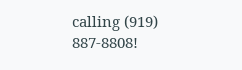calling (919) 887-8808!